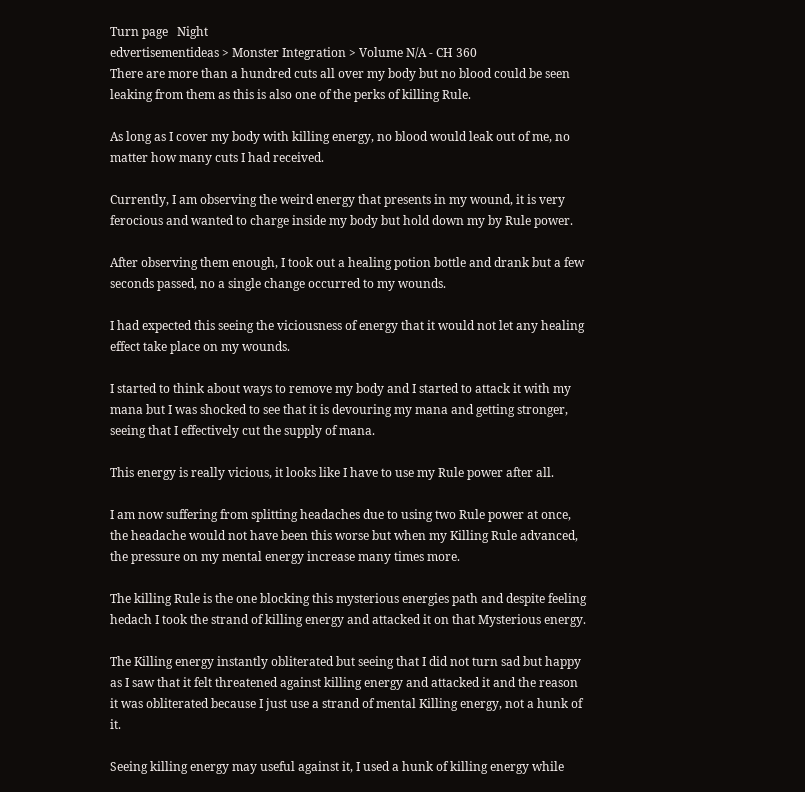Turn page   Night
edvertisementideas > Monster Integration > Volume N/A - CH 360
There are more than a hundred cuts all over my body but no blood could be seen leaking from them as this is also one of the perks of killing Rule.

As long as I cover my body with killing energy, no blood would leak out of me, no matter how many cuts I had received.

Currently, I am observing the weird energy that presents in my wound, it is very ferocious and wanted to charge inside my body but hold down my by Rule power.

After observing them enough, I took out a healing potion bottle and drank but a few seconds passed, no a single change occurred to my wounds.

I had expected this seeing the viciousness of energy that it would not let any healing effect take place on my wounds.

I started to think about ways to remove my body and I started to attack it with my mana but I was shocked to see that it is devouring my mana and getting stronger, seeing that I effectively cut the supply of mana.

This energy is really vicious, it looks like I have to use my Rule power after all.

I am now suffering from splitting headaches due to using two Rule power at once, the headache would not have been this worse but when my Killing Rule advanced, the pressure on my mental energy increase many times more.

The killing Rule is the one blocking this mysterious energies path and despite feeling hedach I took the strand of killing energy and attacked it on that Mysterious energy.

The Killing energy instantly obliterated but seeing that I did not turn sad but happy as I saw that it felt threatened against killing energy and attacked it and the reason it was obliterated because I just use a strand of mental Killing energy, not a hunk of it.

Seeing killing energy may useful against it, I used a hunk of killing energy while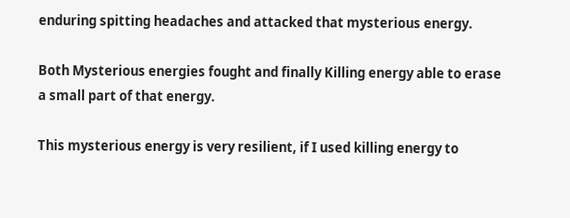enduring spitting headaches and attacked that mysterious energy.

Both Mysterious energies fought and finally Killing energy able to erase a small part of that energy.

This mysterious energy is very resilient, if I used killing energy to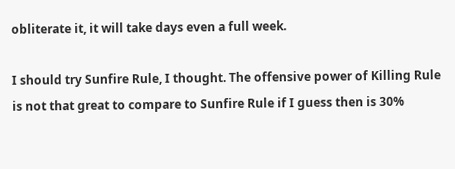obliterate it, it will take days even a full week.

I should try Sunfire Rule, I thought. The offensive power of Killing Rule is not that great to compare to Sunfire Rule if I guess then is 30%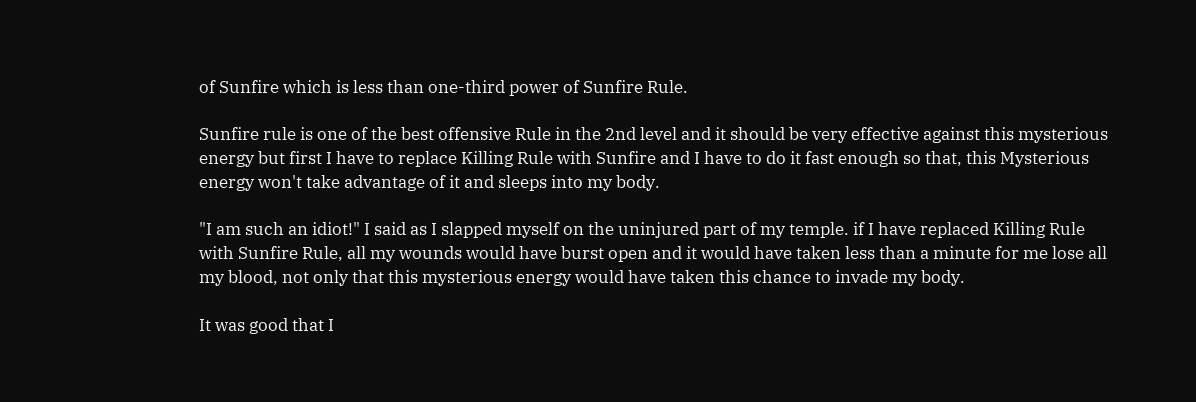of Sunfire which is less than one-third power of Sunfire Rule.

Sunfire rule is one of the best offensive Rule in the 2nd level and it should be very effective against this mysterious energy but first I have to replace Killing Rule with Sunfire and I have to do it fast enough so that, this Mysterious energy won't take advantage of it and sleeps into my body.

"I am such an idiot!" I said as I slapped myself on the uninjured part of my temple. if I have replaced Killing Rule with Sunfire Rule, all my wounds would have burst open and it would have taken less than a minute for me lose all my blood, not only that this mysterious energy would have taken this chance to invade my body.

It was good that I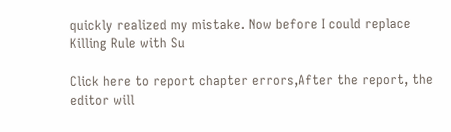quickly realized my mistake. Now before I could replace Killing Rule with Su

Click here to report chapter errors,After the report, the editor will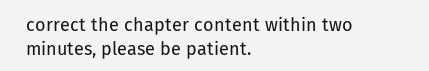correct the chapter content within two minutes, please be patient.